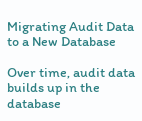Migrating Audit Data to a New Database

Over time, audit data builds up in the database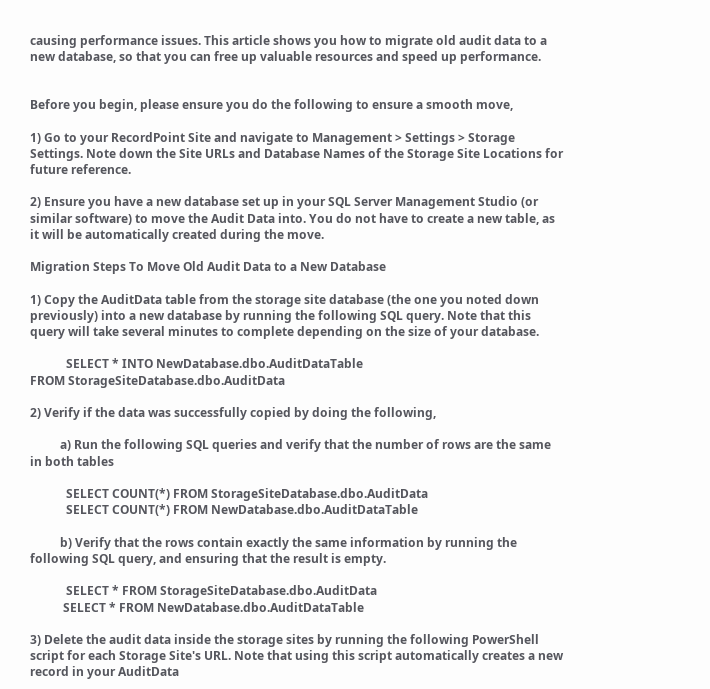causing performance issues. This article shows you how to migrate old audit data to a new database, so that you can free up valuable resources and speed up performance.


Before you begin, please ensure you do the following to ensure a smooth move,

1) Go to your RecordPoint Site and navigate to Management > Settings > Storage Settings. Note down the Site URLs and Database Names of the Storage Site Locations for future reference.

2) Ensure you have a new database set up in your SQL Server Management Studio (or similar software) to move the Audit Data into. You do not have to create a new table, as it will be automatically created during the move.

Migration Steps To Move Old Audit Data to a New Database

1) Copy the AuditData table from the storage site database (the one you noted down previously) into a new database by running the following SQL query. Note that this query will take several minutes to complete depending on the size of your database.

            SELECT * INTO NewDatabase.dbo.AuditDataTable
FROM StorageSiteDatabase.dbo.AuditData

2) Verify if the data was successfully copied by doing the following,

          a) Run the following SQL queries and verify that the number of rows are the same in both tables

            SELECT COUNT(*) FROM StorageSiteDatabase.dbo.AuditData
            SELECT COUNT(*) FROM NewDatabase.dbo.AuditDataTable

          b) Verify that the rows contain exactly the same information by running the following SQL query, and ensuring that the result is empty.

            SELECT * FROM StorageSiteDatabase.dbo.AuditData
           SELECT * FROM NewDatabase.dbo.AuditDataTable

3) Delete the audit data inside the storage sites by running the following PowerShell script for each Storage Site's URL. Note that using this script automatically creates a new record in your AuditData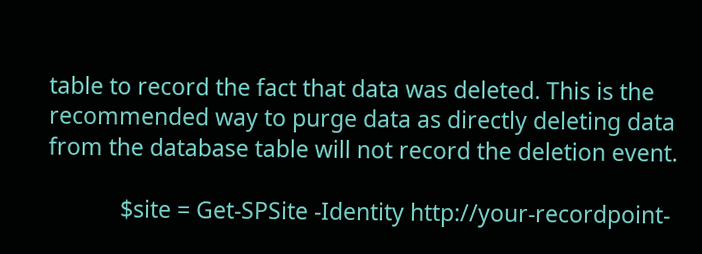table to record the fact that data was deleted. This is the recommended way to purge data as directly deleting data from the database table will not record the deletion event.

            $site = Get-SPSite -Identity http://your-recordpoint-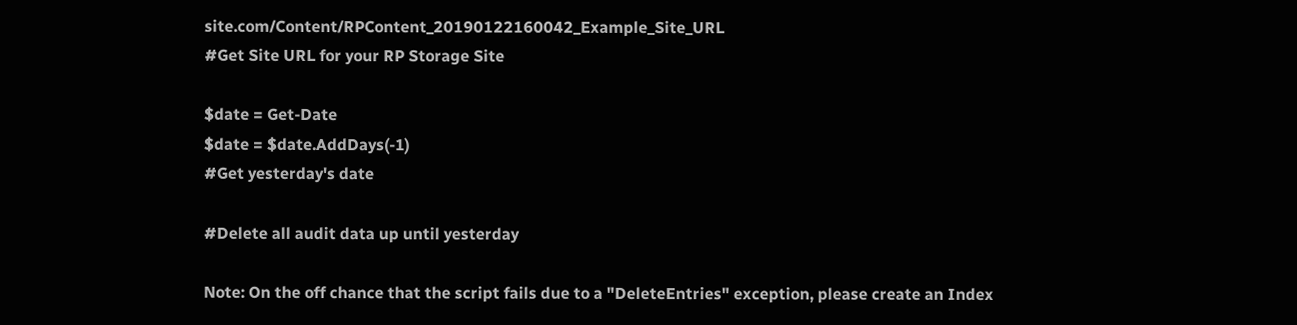site.com/Content/RPContent_20190122160042_Example_Site_URL
#Get Site URL for your RP Storage Site

$date = Get-Date
$date = $date.AddDays(-1)
#Get yesterday's date

#Delete all audit data up until yesterday

Note: On the off chance that the script fails due to a "DeleteEntries" exception, please create an Index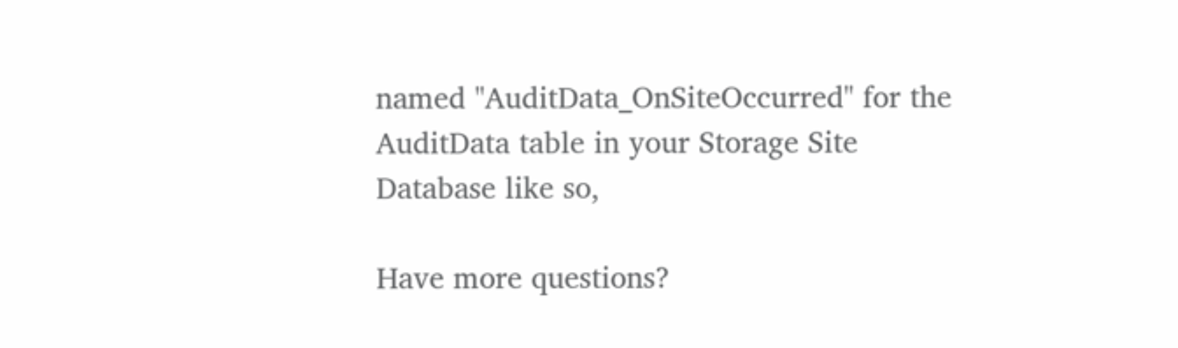named "AuditData_OnSiteOccurred" for the AuditData table in your Storage Site Database like so,

Have more questions?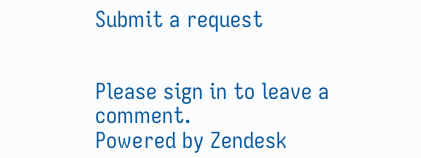Submit a request


Please sign in to leave a comment.
Powered by Zendesk